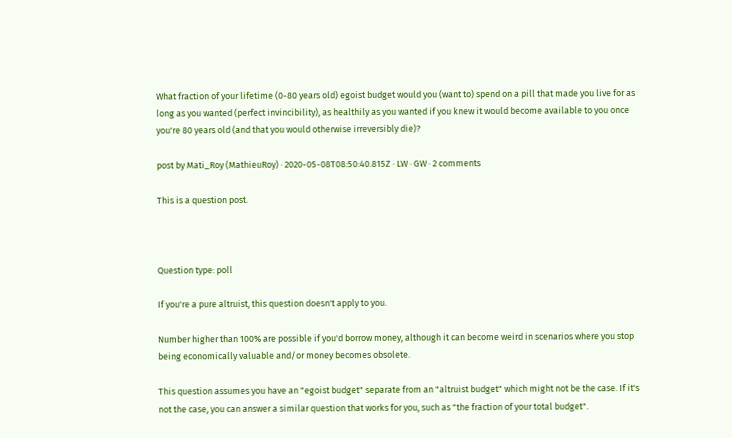What fraction of your lifetime (0-80 years old) egoist budget would you (want to) spend on a pill that made you live for as long as you wanted (perfect invincibility), as healthily as you wanted if you knew it would become available to you once you're 80 years old (and that you would otherwise irreversibly die)?

post by Mati_Roy (MathieuRoy) · 2020-05-08T08:50:40.815Z · LW · GW · 2 comments

This is a question post.



Question type: poll

If you're a pure altruist, this question doesn't apply to you.

Number higher than 100% are possible if you'd borrow money, although it can become weird in scenarios where you stop being economically valuable and/or money becomes obsolete.

This question assumes you have an "egoist budget" separate from an "altruist budget" which might not be the case. If it's not the case, you can answer a similar question that works for you, such as "the fraction of your total budget".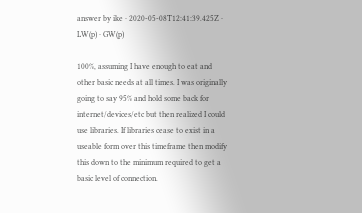answer by ike · 2020-05-08T12:41:39.425Z · LW(p) · GW(p)

100%, assuming I have enough to eat and other basic needs at all times. I was originally going to say 95% and hold some back for internet/devices/etc but then realized I could use libraries. If libraries cease to exist in a useable form over this timeframe then modify this down to the minimum required to get a basic level of connection.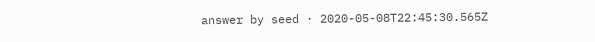answer by seed · 2020-05-08T22:45:30.565Z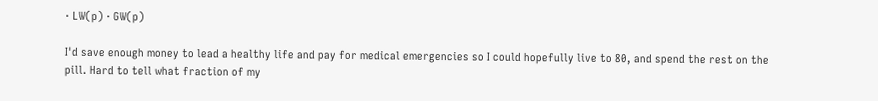· LW(p) · GW(p)

I'd save enough money to lead a healthy life and pay for medical emergencies so I could hopefully live to 80, and spend the rest on the pill. Hard to tell what fraction of my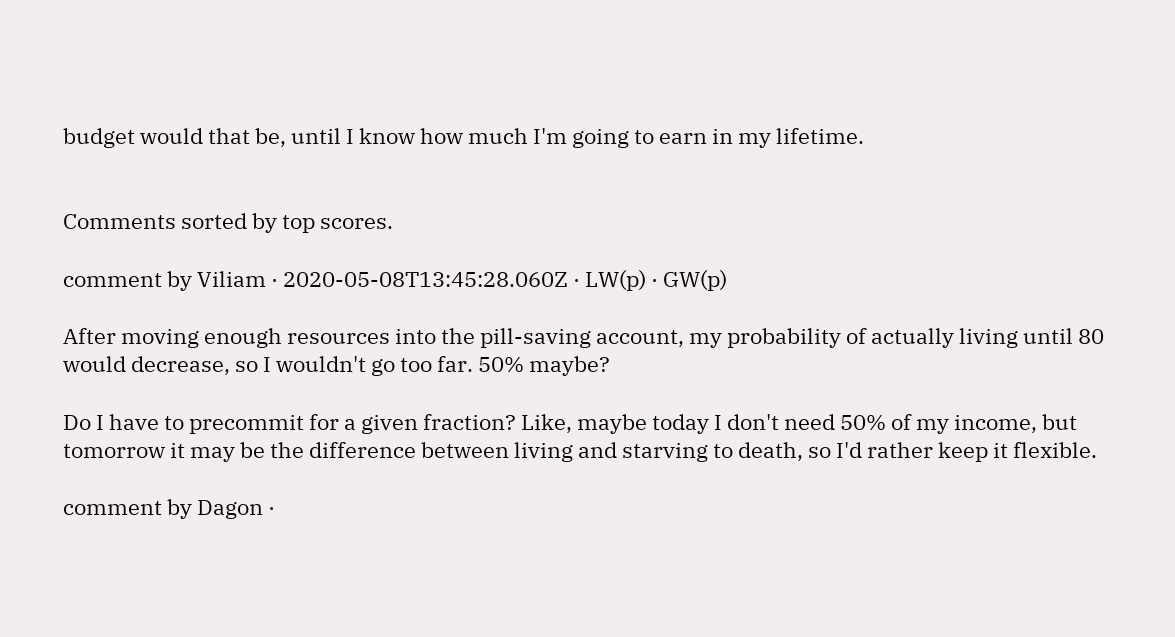budget would that be, until I know how much I'm going to earn in my lifetime.


Comments sorted by top scores.

comment by Viliam · 2020-05-08T13:45:28.060Z · LW(p) · GW(p)

After moving enough resources into the pill-saving account, my probability of actually living until 80 would decrease, so I wouldn't go too far. 50% maybe?

Do I have to precommit for a given fraction? Like, maybe today I don't need 50% of my income, but tomorrow it may be the difference between living and starving to death, so I'd rather keep it flexible.

comment by Dagon ·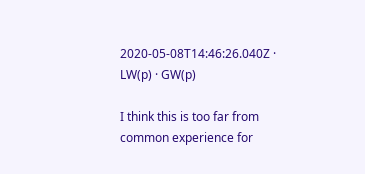2020-05-08T14:46:26.040Z · LW(p) · GW(p)

I think this is too far from common experience for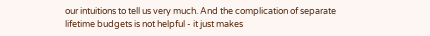our intuitions to tell us very much. And the complication of separate lifetime budgets is not helpful - it just makes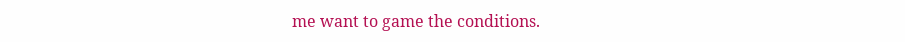me want to game the conditions.